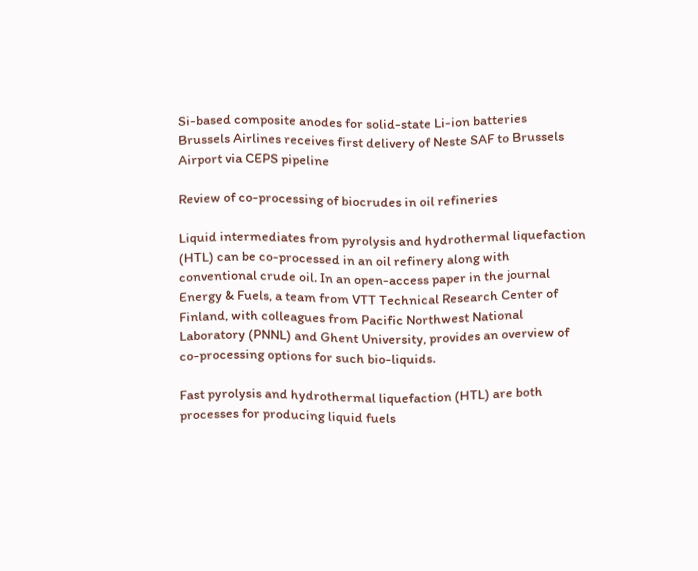Si-based composite anodes for solid-state Li-ion batteries
Brussels Airlines receives first delivery of Neste SAF to Brussels Airport via CEPS pipeline

Review of co-processing of biocrudes in oil refineries

Liquid intermediates from pyrolysis and hydrothermal liquefaction (HTL) can be co-processed in an oil refinery along with conventional crude oil. In an open-access paper in the journal Energy & Fuels, a team from VTT Technical Research Center of Finland, with colleagues from Pacific Northwest National Laboratory (PNNL) and Ghent University, provides an overview of co-processing options for such bio-liquids.

Fast pyrolysis and hydrothermal liquefaction (HTL) are both processes for producing liquid fuels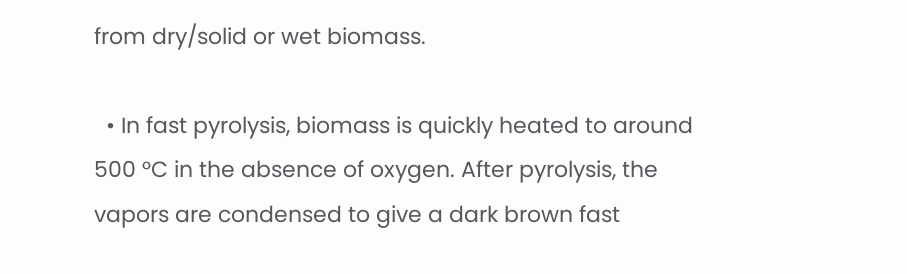from dry/solid or wet biomass.

  • In fast pyrolysis, biomass is quickly heated to around 500 °C in the absence of oxygen. After pyrolysis, the vapors are condensed to give a dark brown fast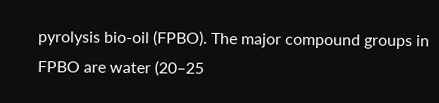pyrolysis bio-oil (FPBO). The major compound groups in FPBO are water (20–25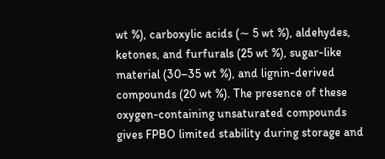wt %), carboxylic acids (∼ 5 wt %), aldehydes, ketones, and furfurals (25 wt %), sugar-like material (30–35 wt %), and lignin-derived compounds (20 wt %). The presence of these oxygen-containing unsaturated compounds gives FPBO limited stability during storage and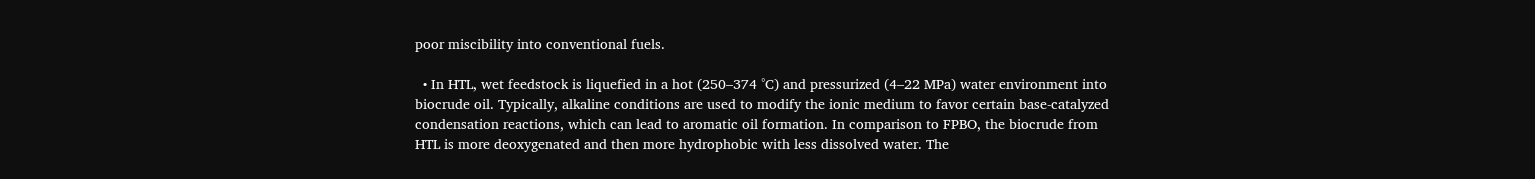poor miscibility into conventional fuels.

  • In HTL, wet feedstock is liquefied in a hot (250–374 °C) and pressurized (4–22 MPa) water environment into biocrude oil. Typically, alkaline conditions are used to modify the ionic medium to favor certain base-catalyzed condensation reactions, which can lead to aromatic oil formation. In comparison to FPBO, the biocrude from HTL is more deoxygenated and then more hydrophobic with less dissolved water. The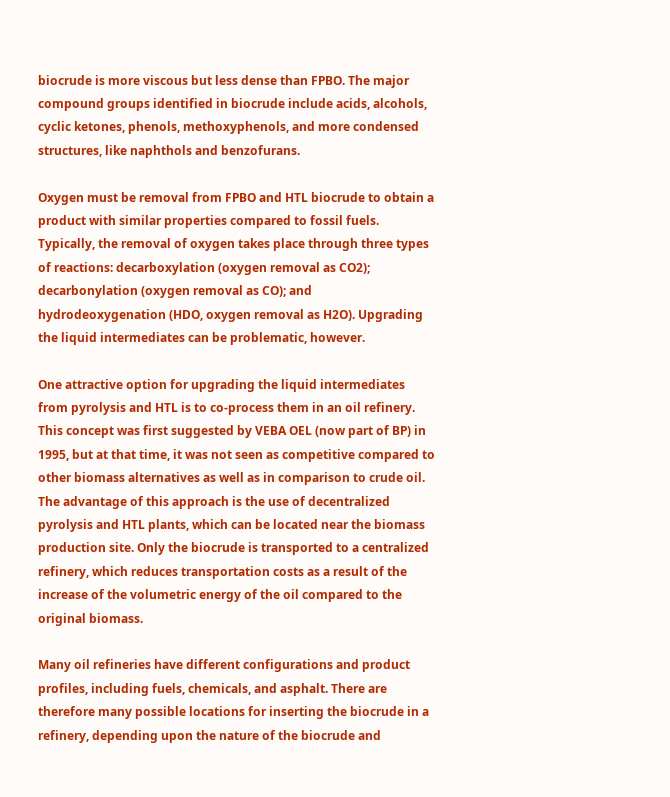biocrude is more viscous but less dense than FPBO. The major compound groups identified in biocrude include acids, alcohols, cyclic ketones, phenols, methoxyphenols, and more condensed structures, like naphthols and benzofurans.

Oxygen must be removal from FPBO and HTL biocrude to obtain a product with similar properties compared to fossil fuels. Typically, the removal of oxygen takes place through three types of reactions: decarboxylation (oxygen removal as CO2); decarbonylation (oxygen removal as CO); and hydrodeoxygenation (HDO, oxygen removal as H2O). Upgrading the liquid intermediates can be problematic, however.

One attractive option for upgrading the liquid intermediates from pyrolysis and HTL is to co-process them in an oil refinery. This concept was first suggested by VEBA OEL (now part of BP) in 1995, but at that time, it was not seen as competitive compared to other biomass alternatives as well as in comparison to crude oil. The advantage of this approach is the use of decentralized pyrolysis and HTL plants, which can be located near the biomass production site. Only the biocrude is transported to a centralized refinery, which reduces transportation costs as a result of the increase of the volumetric energy of the oil compared to the original biomass.

Many oil refineries have different configurations and product profiles, including fuels, chemicals, and asphalt. There are therefore many possible locations for inserting the biocrude in a refinery, depending upon the nature of the biocrude and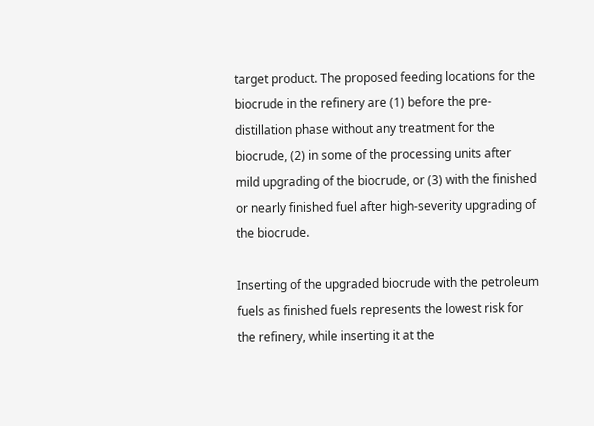target product. The proposed feeding locations for the biocrude in the refinery are (1) before the pre-distillation phase without any treatment for the biocrude, (2) in some of the processing units after mild upgrading of the biocrude, or (3) with the finished or nearly finished fuel after high-severity upgrading of the biocrude.

Inserting of the upgraded biocrude with the petroleum fuels as finished fuels represents the lowest risk for the refinery, while inserting it at the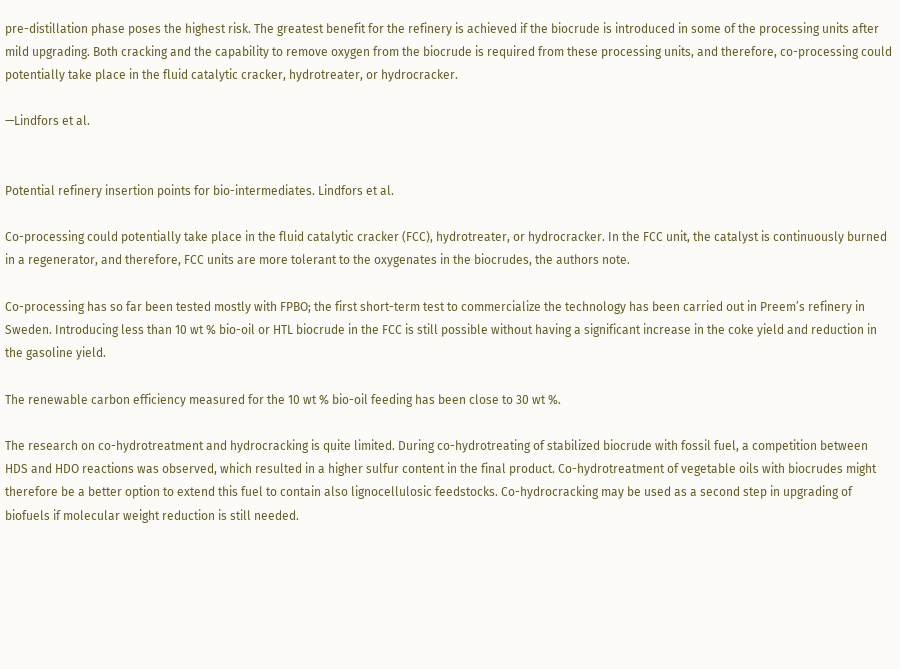pre-distillation phase poses the highest risk. The greatest benefit for the refinery is achieved if the biocrude is introduced in some of the processing units after mild upgrading. Both cracking and the capability to remove oxygen from the biocrude is required from these processing units, and therefore, co-processing could potentially take place in the fluid catalytic cracker, hydrotreater, or hydrocracker.

—Lindfors et al.


Potential refinery insertion points for bio-intermediates. Lindfors et al.

Co-processing could potentially take place in the fluid catalytic cracker (FCC), hydrotreater, or hydrocracker. In the FCC unit, the catalyst is continuously burned in a regenerator, and therefore, FCC units are more tolerant to the oxygenates in the biocrudes, the authors note.

Co-processing has so far been tested mostly with FPBO; the first short-term test to commercialize the technology has been carried out in Preem’s refinery in Sweden. Introducing less than 10 wt % bio-oil or HTL biocrude in the FCC is still possible without having a significant increase in the coke yield and reduction in the gasoline yield.

The renewable carbon efficiency measured for the 10 wt % bio-oil feeding has been close to 30 wt %.

The research on co-hydrotreatment and hydrocracking is quite limited. During co-hydrotreating of stabilized biocrude with fossil fuel, a competition between HDS and HDO reactions was observed, which resulted in a higher sulfur content in the final product. Co-hydrotreatment of vegetable oils with biocrudes might therefore be a better option to extend this fuel to contain also lignocellulosic feedstocks. Co-hydrocracking may be used as a second step in upgrading of biofuels if molecular weight reduction is still needed.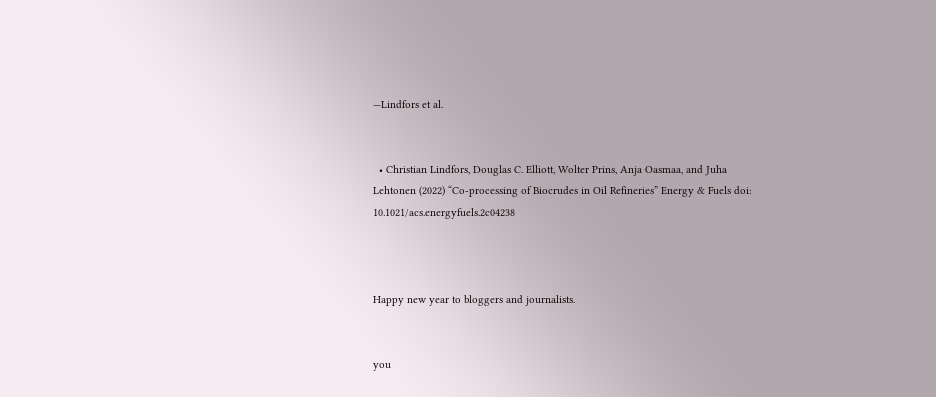—Lindfors et al.


  • Christian Lindfors, Douglas C. Elliott, Wolter Prins, Anja Oasmaa, and Juha Lehtonen (2022) “Co-processing of Biocrudes in Oil Refineries” Energy & Fuels doi: 10.1021/acs.energyfuels.2c04238



Happy new year to bloggers and journalists.


you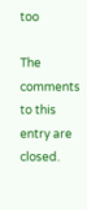too

The comments to this entry are closed.